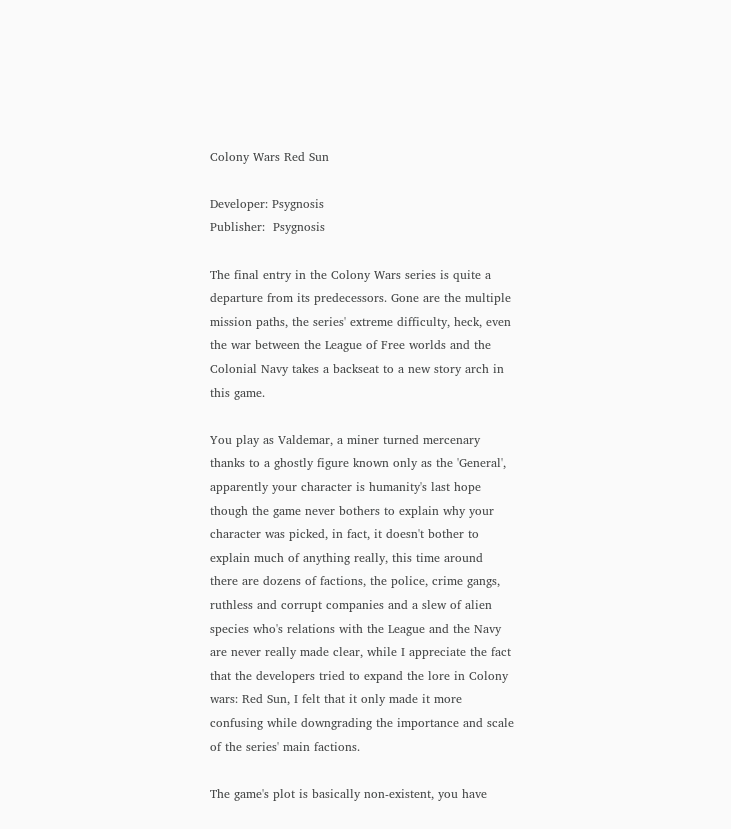Colony Wars Red Sun

Developer: Psygnosis
Publisher:  Psygnosis

The final entry in the Colony Wars series is quite a departure from its predecessors. Gone are the multiple mission paths, the series' extreme difficulty, heck, even the war between the League of Free worlds and the Colonial Navy takes a backseat to a new story arch in this game.

You play as Valdemar, a miner turned mercenary thanks to a ghostly figure known only as the 'General', apparently your character is humanity's last hope though the game never bothers to explain why your character was picked, in fact, it doesn't bother to explain much of anything really, this time around there are dozens of factions, the police, crime gangs, ruthless and corrupt companies and a slew of alien species who's relations with the League and the Navy are never really made clear, while I appreciate the fact that the developers tried to expand the lore in Colony wars: Red Sun, I felt that it only made it more confusing while downgrading the importance and scale of the series' main factions.

The game's plot is basically non-existent, you have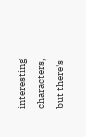interesting characters, but there's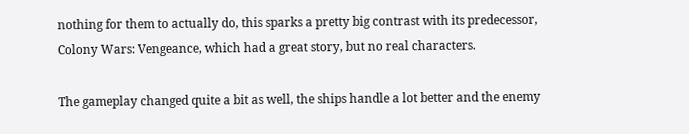nothing for them to actually do, this sparks a pretty big contrast with its predecessor, Colony Wars: Vengeance, which had a great story, but no real characters.

The gameplay changed quite a bit as well, the ships handle a lot better and the enemy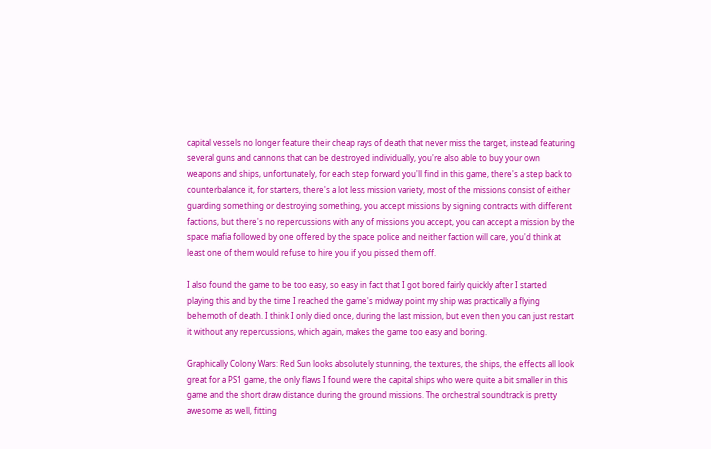capital vessels no longer feature their cheap rays of death that never miss the target, instead featuring several guns and cannons that can be destroyed individually, you're also able to buy your own weapons and ships, unfortunately, for each step forward you'll find in this game, there's a step back to counterbalance it, for starters, there's a lot less mission variety, most of the missions consist of either guarding something or destroying something, you accept missions by signing contracts with different factions, but there's no repercussions with any of missions you accept, you can accept a mission by the space mafia followed by one offered by the space police and neither faction will care, you'd think at least one of them would refuse to hire you if you pissed them off.

I also found the game to be too easy, so easy in fact that I got bored fairly quickly after I started playing this and by the time I reached the game's midway point my ship was practically a flying behemoth of death. I think I only died once, during the last mission, but even then you can just restart it without any repercussions, which again, makes the game too easy and boring.

Graphically Colony Wars: Red Sun looks absolutely stunning, the textures, the ships, the effects all look great for a PS1 game, the only flaws I found were the capital ships who were quite a bit smaller in this game and the short draw distance during the ground missions. The orchestral soundtrack is pretty awesome as well, fitting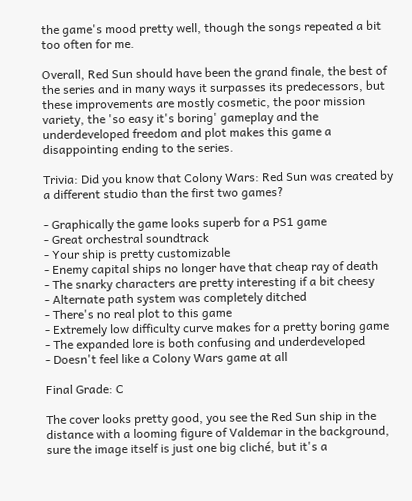the game's mood pretty well, though the songs repeated a bit too often for me.

Overall, Red Sun should have been the grand finale, the best of the series and in many ways it surpasses its predecessors, but these improvements are mostly cosmetic, the poor mission variety, the 'so easy it's boring' gameplay and the underdeveloped freedom and plot makes this game a disappointing ending to the series.

Trivia: Did you know that Colony Wars: Red Sun was created by a different studio than the first two games?

- Graphically the game looks superb for a PS1 game
- Great orchestral soundtrack
- Your ship is pretty customizable
- Enemy capital ships no longer have that cheap ray of death
- The snarky characters are pretty interesting if a bit cheesy
- Alternate path system was completely ditched
- There's no real plot to this game
- Extremely low difficulty curve makes for a pretty boring game
- The expanded lore is both confusing and underdeveloped
- Doesn't feel like a Colony Wars game at all

Final Grade: C

The cover looks pretty good, you see the Red Sun ship in the distance with a looming figure of Valdemar in the background, sure the image itself is just one big cliché, but it's a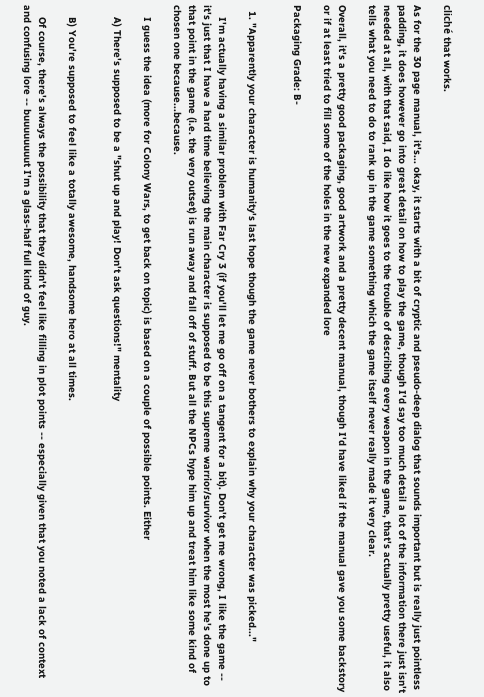cliché that works.

As for the 30 page manual, it's... okay, it starts with a bit of cryptic and pseudo-deep dialog that sounds important but is really just pointless padding, it does however go into great detail on how to play the game, though I'd say too much detail a lot of the information there just isn't needed at all, with that said, I do like how it goes to the trouble of describing every weapon in the game, that's actually pretty useful, it also tells what you need to do to rank up in the game something which the game itself never really made it very clear.

Overall, it's a pretty good packaging, good artwork and a pretty decent manual, though I'd have liked if the manual gave you some backstory or if at least tried to fill some of the holes in the new expanded lore

Packaging Grade: B-


  1. "Apparently your character is humanity's last hope though the game never bothers to explain why your character was picked..."

    I'm actually having a similar problem with Far Cry 3 (if you'll let me go off on a tangent for a bit). Don't get me wrong, I like the game -- it's just that I have a hard time believing the main character is supposed to be this supreme warrior/survivor when the most he's done up to that point in the game (i.e. the very outset) is run away and fall off of stuff. But all the NPCs hype him up and treat him like some kind of chosen one because...because.

    I guess the idea (more for Colony Wars, to get back on topic) is based on a couple of possible points. Either

    A) There's supposed to be a "shut up and play! Don't ask questions!" mentality


    B) You're supposed to feel like a totally awesome, handsome hero at all times.

    Of course, there's always the possibility that they didn't feel like filling in plot points -- especially given that you noted a lack of context and confusing lore -- buuuuuuuut I'm a glass-half full kind of guy.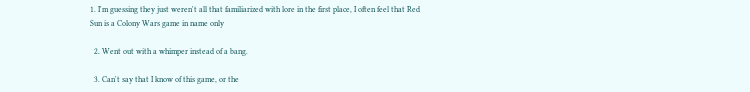1. I'm guessing they just weren't all that familiarized with lore in the first place, I often feel that Red Sun is a Colony Wars game in name only

  2. Went out with a whimper instead of a bang.

  3. Can't say that I know of this game, or the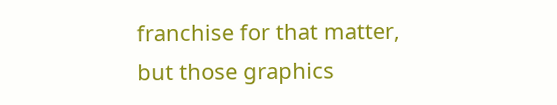franchise for that matter, but those graphics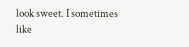look sweet. I sometimes like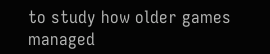to study how older games managed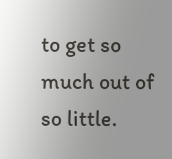to get so much out of so little.